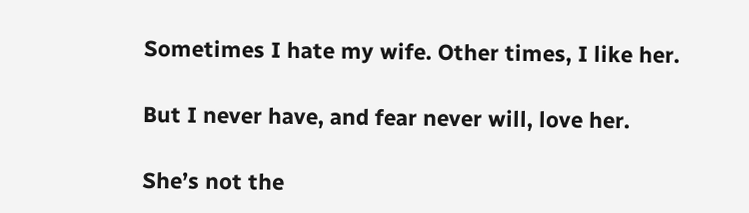Sometimes I hate my wife. Other times, I like her.

But I never have, and fear never will, love her.

She’s not the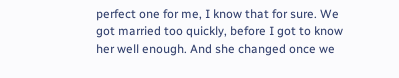perfect one for me, I know that for sure. We got married too quickly, before I got to know her well enough. And she changed once we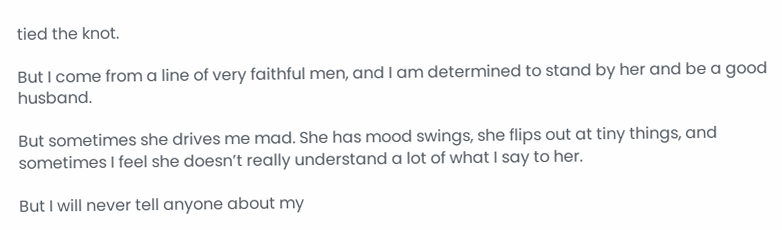tied the knot.

But I come from a line of very faithful men, and I am determined to stand by her and be a good husband.

But sometimes she drives me mad. She has mood swings, she flips out at tiny things, and sometimes I feel she doesn’t really understand a lot of what I say to her.

But I will never tell anyone about my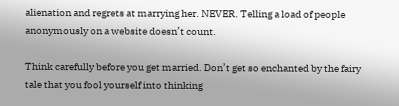alienation and regrets at marrying her. NEVER. Telling a load of people anonymously on a website doesn’t count.

Think carefully before you get married. Don’t get so enchanted by the fairy tale that you fool yourself into thinking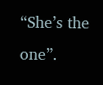“She’s the one”.